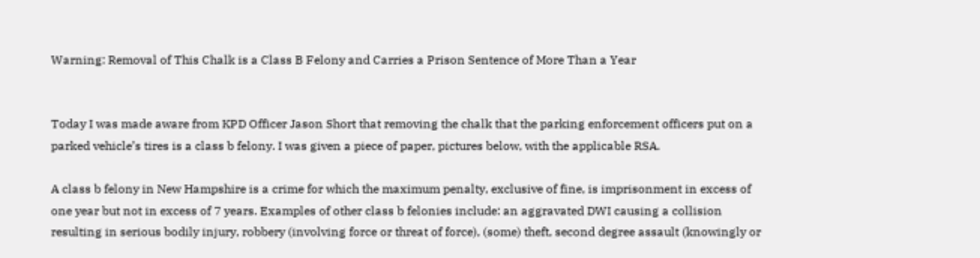Warning: Removal of This Chalk is a Class B Felony and Carries a Prison Sentence of More Than a Year


Today I was made aware from KPD Officer Jason Short that removing the chalk that the parking enforcement officers put on a parked vehicle’s tires is a class b felony. I was given a piece of paper, pictures below, with the applicable RSA.

A class b felony in New Hampshire is a crime for which the maximum penalty, exclusive of fine, is imprisonment in excess of one year but not in excess of 7 years. Examples of other class b felonies include: an aggravated DWI causing a collision resulting in serious bodily injury, robbery (involving force or threat of force), (some) theft, second degree assault (knowingly or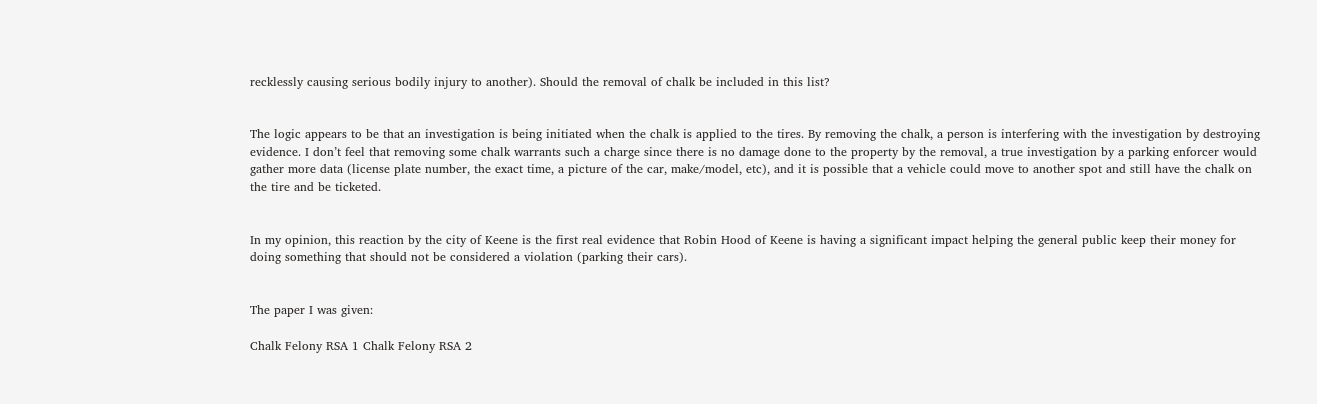recklessly causing serious bodily injury to another). Should the removal of chalk be included in this list?


The logic appears to be that an investigation is being initiated when the chalk is applied to the tires. By removing the chalk, a person is interfering with the investigation by destroying evidence. I don’t feel that removing some chalk warrants such a charge since there is no damage done to the property by the removal, a true investigation by a parking enforcer would gather more data (license plate number, the exact time, a picture of the car, make/model, etc), and it is possible that a vehicle could move to another spot and still have the chalk on the tire and be ticketed.


In my opinion, this reaction by the city of Keene is the first real evidence that Robin Hood of Keene is having a significant impact helping the general public keep their money for doing something that should not be considered a violation (parking their cars).


The paper I was given:

Chalk Felony RSA 1 Chalk Felony RSA 2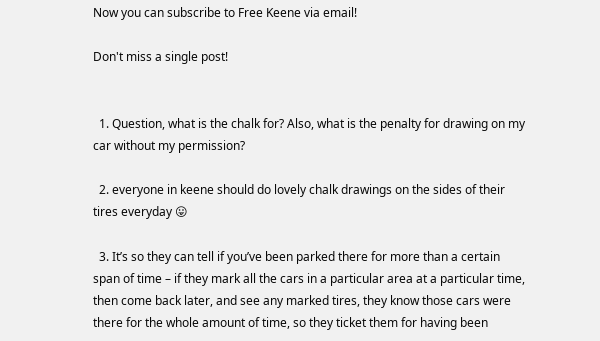Now you can subscribe to Free Keene via email!

Don't miss a single post!


  1. Question, what is the chalk for? Also, what is the penalty for drawing on my car without my permission?

  2. everyone in keene should do lovely chalk drawings on the sides of their tires everyday 😛

  3. It’s so they can tell if you’ve been parked there for more than a certain span of time – if they mark all the cars in a particular area at a particular time, then come back later, and see any marked tires, they know those cars were there for the whole amount of time, so they ticket them for having been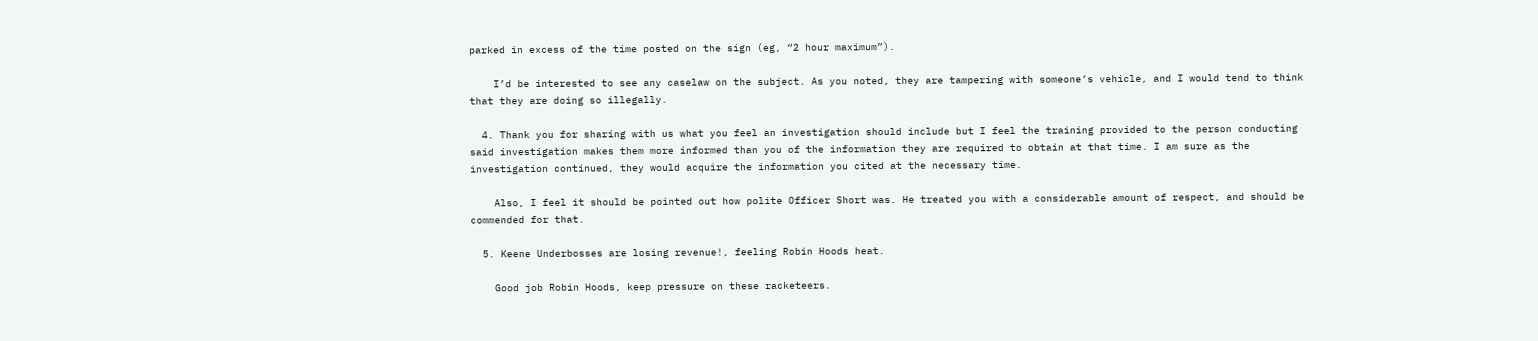parked in excess of the time posted on the sign (eg, “2 hour maximum”).

    I’d be interested to see any caselaw on the subject. As you noted, they are tampering with someone’s vehicle, and I would tend to think that they are doing so illegally.

  4. Thank you for sharing with us what you feel an investigation should include but I feel the training provided to the person conducting said investigation makes them more informed than you of the information they are required to obtain at that time. I am sure as the investigation continued, they would acquire the information you cited at the necessary time.

    Also, I feel it should be pointed out how polite Officer Short was. He treated you with a considerable amount of respect, and should be commended for that.

  5. Keene Underbosses are losing revenue!, feeling Robin Hoods heat.

    Good job Robin Hoods, keep pressure on these racketeers.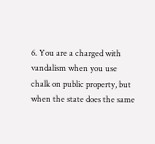6. You are a charged with vandalism when you use chalk on public property, but when the state does the same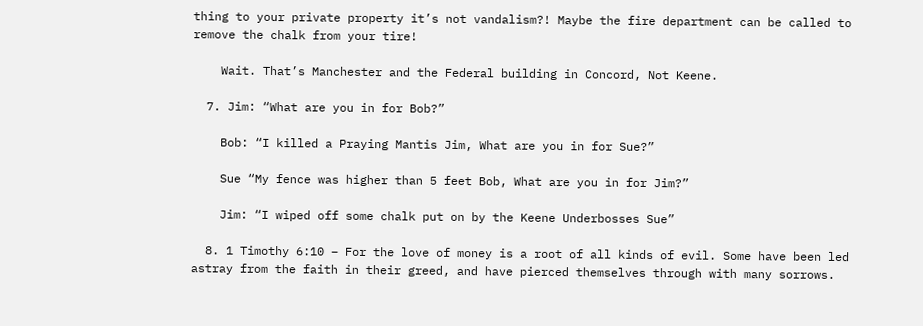thing to your private property it’s not vandalism?! Maybe the fire department can be called to remove the chalk from your tire!

    Wait. That’s Manchester and the Federal building in Concord, Not Keene.

  7. Jim: “What are you in for Bob?”

    Bob: “I killed a Praying Mantis Jim, What are you in for Sue?”

    Sue “My fence was higher than 5 feet Bob, What are you in for Jim?”

    Jim: “I wiped off some chalk put on by the Keene Underbosses Sue”

  8. 1 Timothy 6:10 – For the love of money is a root of all kinds of evil. Some have been led astray from the faith in their greed, and have pierced themselves through with many sorrows.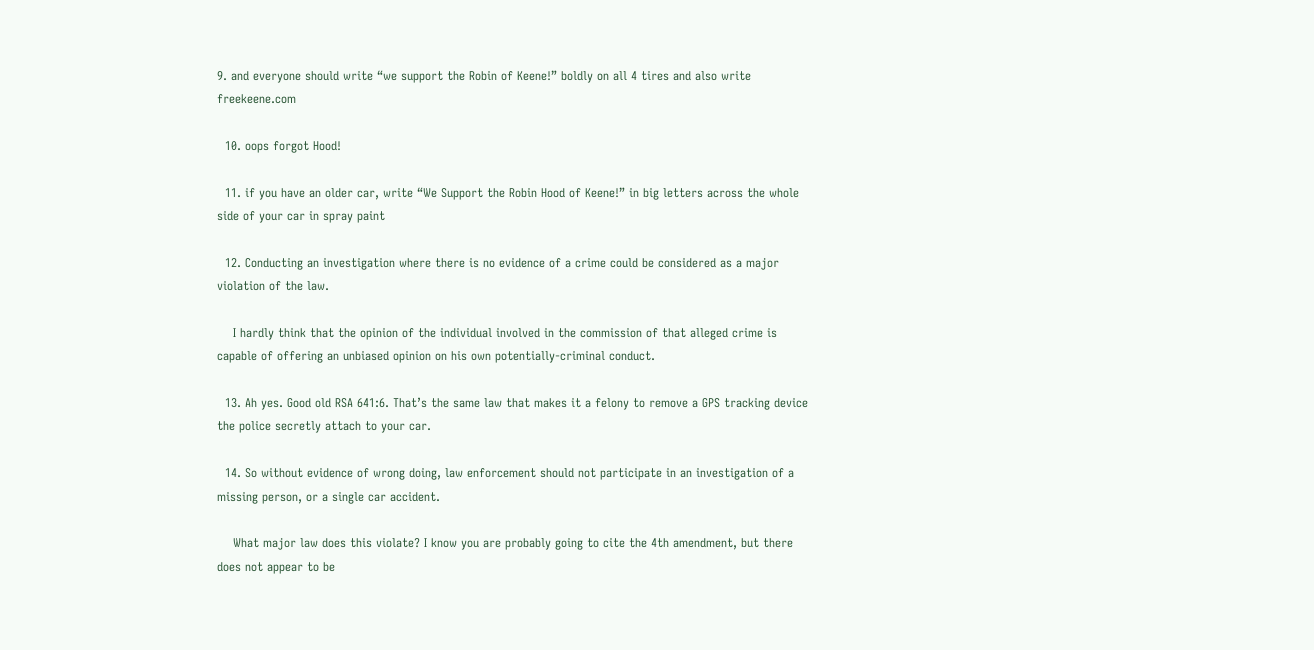9. and everyone should write “we support the Robin of Keene!” boldly on all 4 tires and also write freekeene.com

  10. oops forgot Hood!

  11. if you have an older car, write “We Support the Robin Hood of Keene!” in big letters across the whole side of your car in spray paint

  12. Conducting an investigation where there is no evidence of a crime could be considered as a major violation of the law.

    I hardly think that the opinion of the individual involved in the commission of that alleged crime is capable of offering an unbiased opinion on his own potentially-criminal conduct.

  13. Ah yes. Good old RSA 641:6. That’s the same law that makes it a felony to remove a GPS tracking device the police secretly attach to your car.

  14. So without evidence of wrong doing, law enforcement should not participate in an investigation of a missing person, or a single car accident.

    What major law does this violate? I know you are probably going to cite the 4th amendment, but there does not appear to be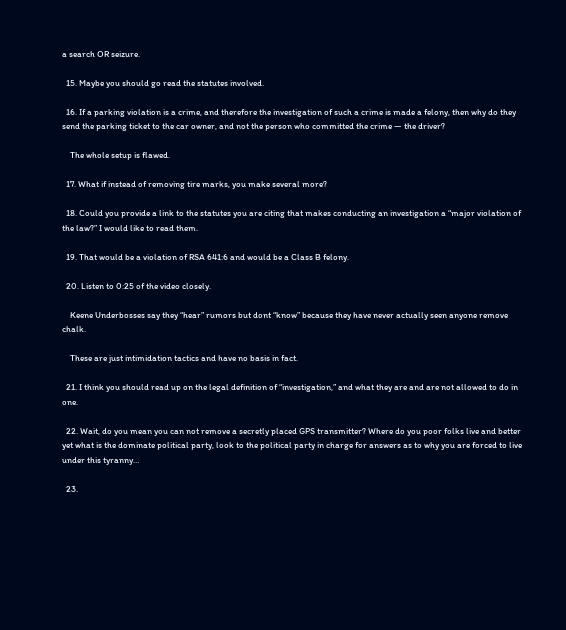a search OR seizure.

  15. Maybe you should go read the statutes involved.

  16. If a parking violation is a crime, and therefore the investigation of such a crime is made a felony, then why do they send the parking ticket to the car owner, and not the person who committed the crime — the driver?

    The whole setup is flawed.

  17. What if instead of removing tire marks, you make several more?

  18. Could you provide a link to the statutes you are citing that makes conducting an investigation a “major violation of the law?” I would like to read them.

  19. That would be a violation of RSA 641:6 and would be a Class B felony.

  20. Listen to 0:25 of the video closely.

    Keene Underbosses say they “hear” rumors but dont “know” because they have never actually seen anyone remove chalk.

    These are just intimidation tactics and have no basis in fact.

  21. I think you should read up on the legal definition of “investigation,” and what they are and are not allowed to do in one.

  22. Wait, do you mean you can not remove a secretly placed GPS transmitter? Where do you poor folks live and better yet what is the dominate political party, look to the political party in charge for answers as to why you are forced to live under this tyranny…

  23.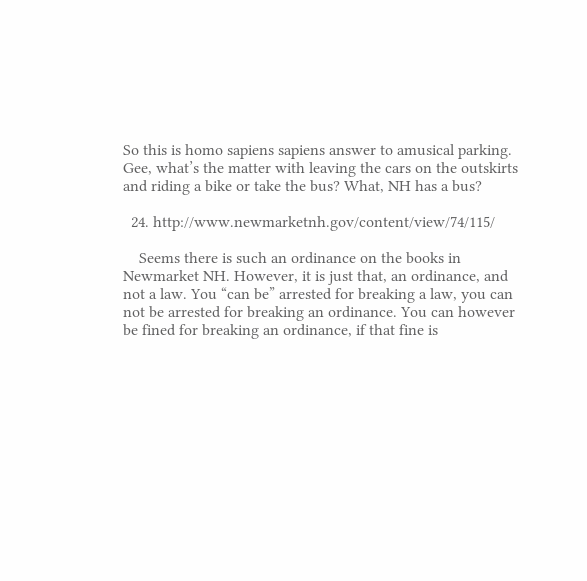So this is homo sapiens sapiens answer to amusical parking. Gee, what’s the matter with leaving the cars on the outskirts and riding a bike or take the bus? What, NH has a bus?

  24. http://www.newmarketnh.gov/content/view/74/115/

    Seems there is such an ordinance on the books in Newmarket NH. However, it is just that, an ordinance, and not a law. You “can be” arrested for breaking a law, you can not be arrested for breaking an ordinance. You can however be fined for breaking an ordinance, if that fine is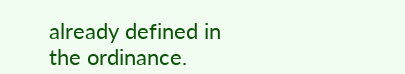already defined in the ordinance.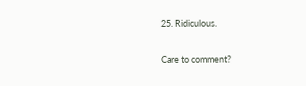25. Ridiculous.

Care to comment?